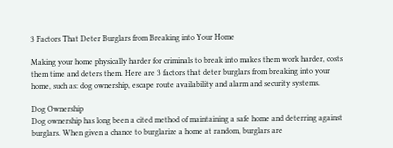3 Factors That Deter Burglars from Breaking into Your Home

Making your home physically harder for criminals to break into makes them work harder, costs them time and deters them. Here are 3 factors that deter burglars from breaking into your home, such as: dog ownership, escape route availability and alarm and security systems.

Dog Ownership
Dog ownership has long been a cited method of maintaining a safe home and deterring against burglars. When given a chance to burglarize a home at random, burglars are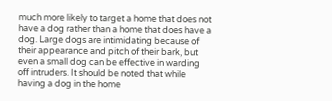much more likely to target a home that does not have a dog rather than a home that does have a dog. Large dogs are intimidating because of their appearance and pitch of their bark, but even a small dog can be effective in warding off intruders. It should be noted that while having a dog in the home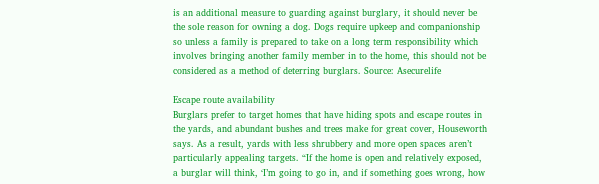is an additional measure to guarding against burglary, it should never be the sole reason for owning a dog. Dogs require upkeep and companionship so unless a family is prepared to take on a long term responsibility which involves bringing another family member in to the home, this should not be considered as a method of deterring burglars. Source: Asecurelife

Escape route availability
Burglars prefer to target homes that have hiding spots and escape routes in the yards, and abundant bushes and trees make for great cover, Houseworth says. As a result, yards with less shrubbery and more open spaces aren’t particularly appealing targets. “If the home is open and relatively exposed, a burglar will think, ‘I’m going to go in, and if something goes wrong, how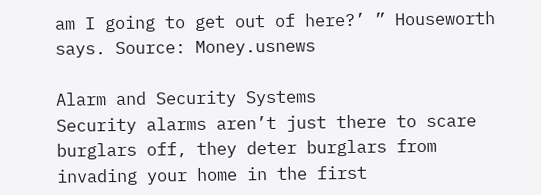am I going to get out of here?’ ” Houseworth says. Source: Money.usnews

Alarm and Security Systems
Security alarms aren’t just there to scare burglars off, they deter burglars from invading your home in the first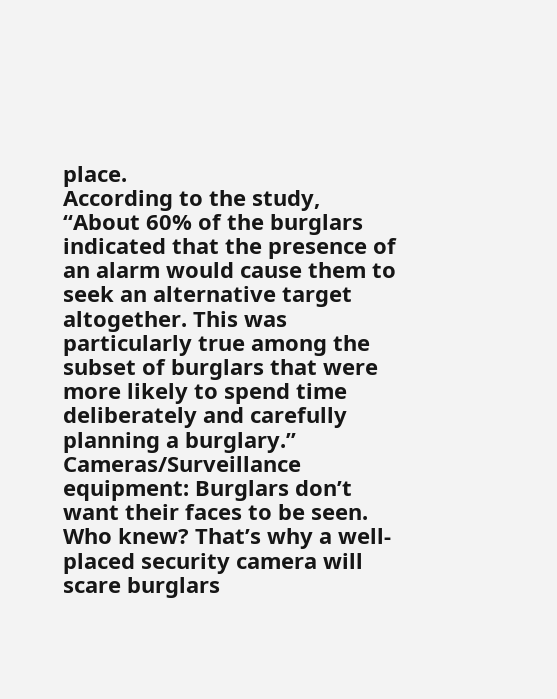place.
According to the study,
“About 60% of the burglars indicated that the presence of an alarm would cause them to seek an alternative target altogether. This was particularly true among the subset of burglars that were more likely to spend time deliberately and carefully planning a burglary.”
Cameras/Surveillance equipment: Burglars don’t want their faces to be seen. Who knew? That’s why a well-placed security camera will scare burglars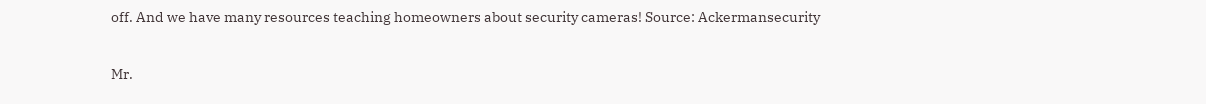off. And we have many resources teaching homeowners about security cameras! Source: Ackermansecurity

Mr.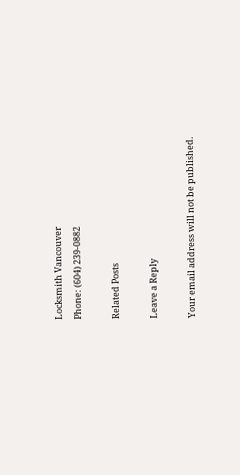Locksmith Vancouver
Phone: (604) 239-0882

Related Posts

Leave a Reply

Your email address will not be published.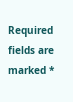Required fields are marked *